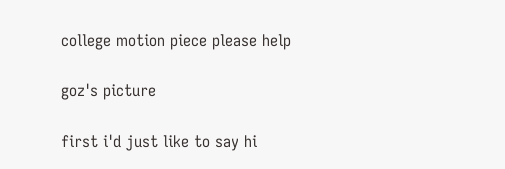college motion piece please help

goz's picture

first i'd just like to say hi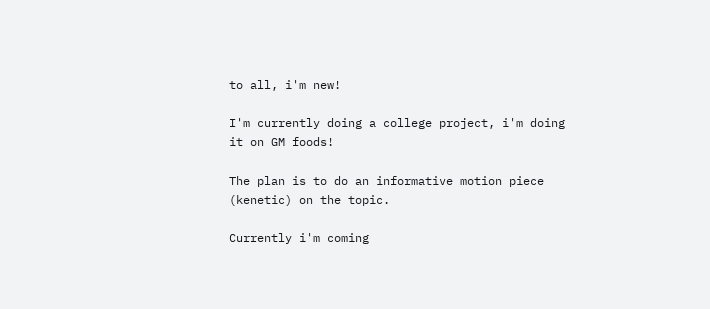to all, i'm new!

I'm currently doing a college project, i'm doing it on GM foods!

The plan is to do an informative motion piece (kenetic) on the topic.

Currently i'm coming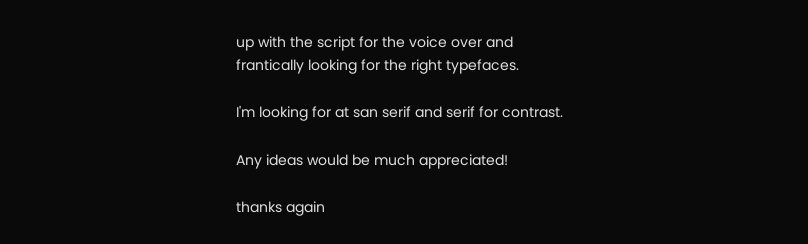up with the script for the voice over and
frantically looking for the right typefaces.

I'm looking for at san serif and serif for contrast.

Any ideas would be much appreciated!

thanks again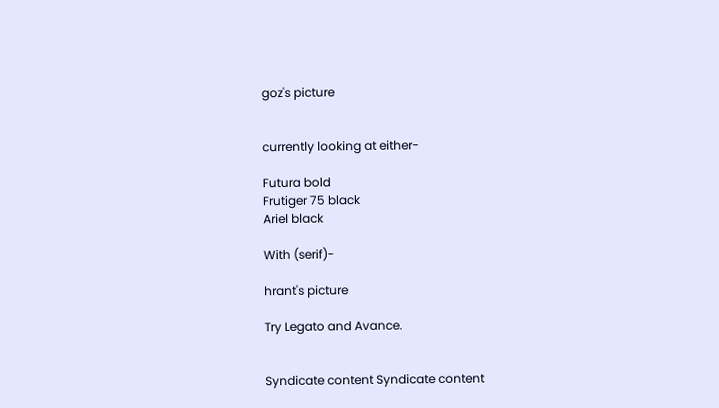goz's picture


currently looking at either-

Futura bold
Frutiger 75 black
Ariel black

With (serif)-

hrant's picture

Try Legato and Avance.


Syndicate content Syndicate content